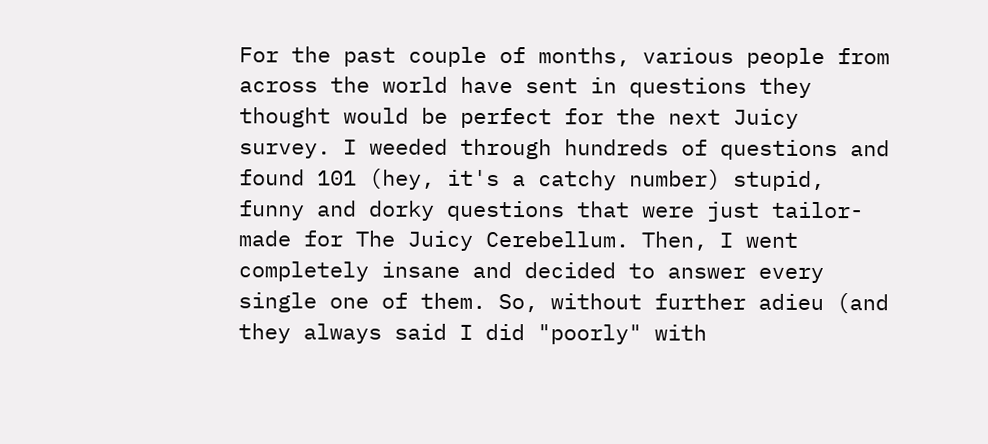For the past couple of months, various people from across the world have sent in questions they thought would be perfect for the next Juicy survey. I weeded through hundreds of questions and found 101 (hey, it's a catchy number) stupid, funny and dorky questions that were just tailor-made for The Juicy Cerebellum. Then, I went completely insane and decided to answer every single one of them. So, without further adieu (and they always said I did "poorly" with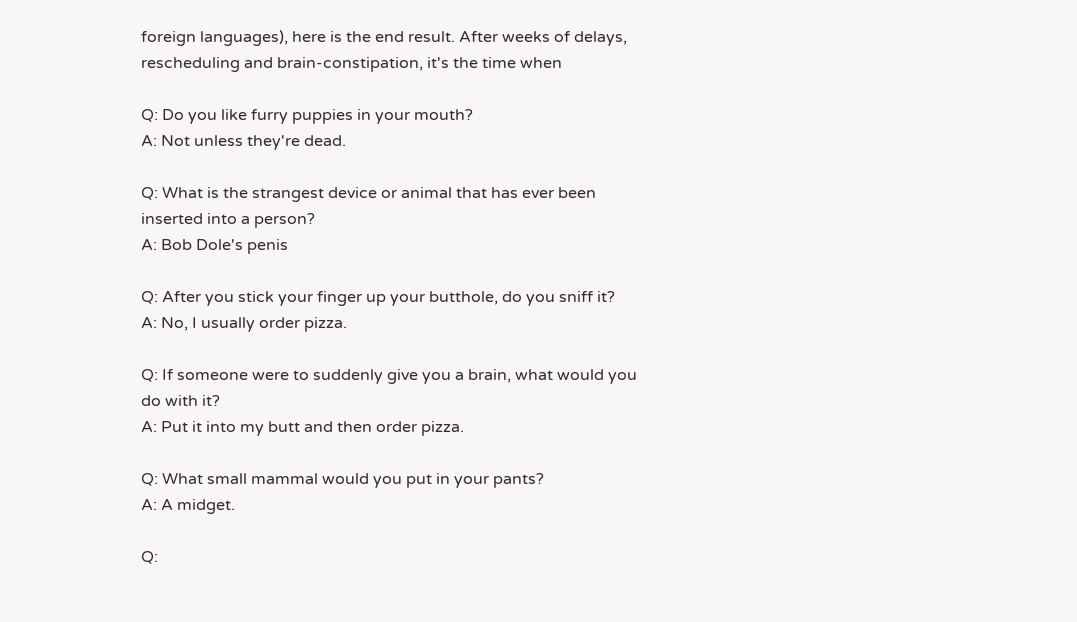foreign languages), here is the end result. After weeks of delays, rescheduling and brain-constipation, it's the time when

Q: Do you like furry puppies in your mouth?
A: Not unless they're dead.

Q: What is the strangest device or animal that has ever been inserted into a person?
A: Bob Dole's penis

Q: After you stick your finger up your butthole, do you sniff it?
A: No, I usually order pizza.

Q: If someone were to suddenly give you a brain, what would you do with it?
A: Put it into my butt and then order pizza.

Q: What small mammal would you put in your pants?
A: A midget.

Q: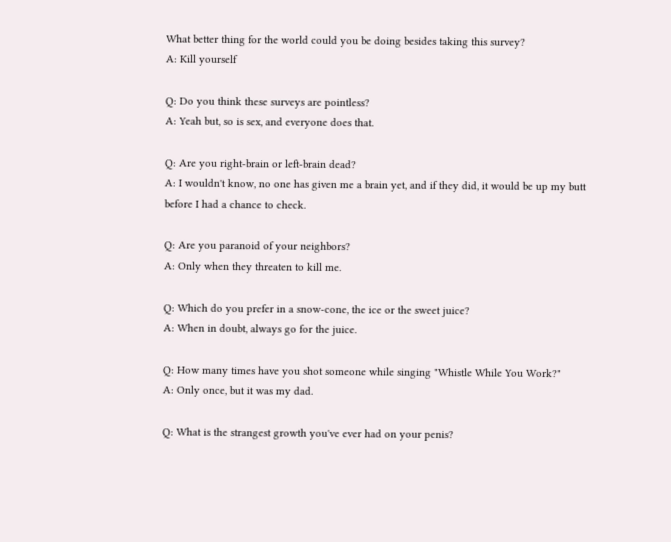What better thing for the world could you be doing besides taking this survey?
A: Kill yourself

Q: Do you think these surveys are pointless?
A: Yeah but, so is sex, and everyone does that.

Q: Are you right-brain or left-brain dead?
A: I wouldn't know, no one has given me a brain yet, and if they did, it would be up my butt before I had a chance to check.

Q: Are you paranoid of your neighbors?
A: Only when they threaten to kill me.

Q: Which do you prefer in a snow-cone, the ice or the sweet juice?
A: When in doubt, always go for the juice.

Q: How many times have you shot someone while singing "Whistle While You Work?"
A: Only once, but it was my dad.

Q: What is the strangest growth you've ever had on your penis?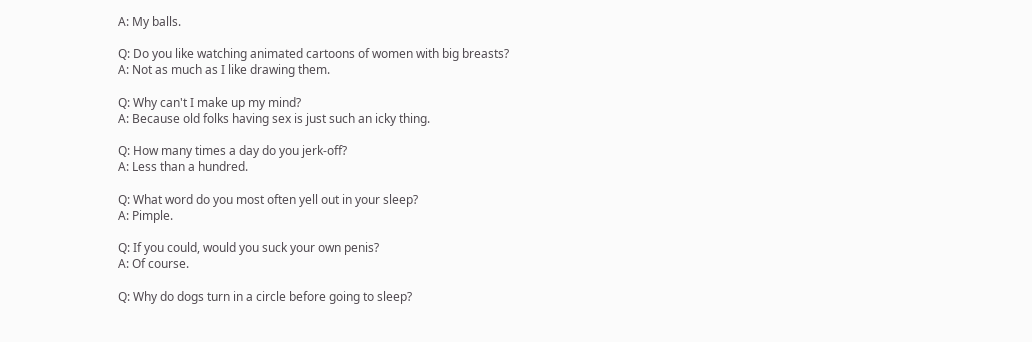A: My balls.

Q: Do you like watching animated cartoons of women with big breasts?
A: Not as much as I like drawing them.

Q: Why can't I make up my mind?
A: Because old folks having sex is just such an icky thing.

Q: How many times a day do you jerk-off?
A: Less than a hundred.

Q: What word do you most often yell out in your sleep?
A: Pimple.

Q: If you could, would you suck your own penis?
A: Of course.

Q: Why do dogs turn in a circle before going to sleep?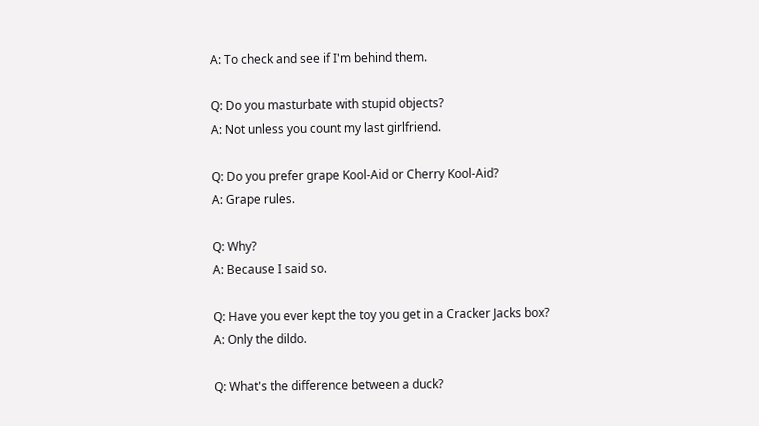A: To check and see if I'm behind them.

Q: Do you masturbate with stupid objects?
A: Not unless you count my last girlfriend.

Q: Do you prefer grape Kool-Aid or Cherry Kool-Aid?
A: Grape rules.

Q: Why?
A: Because I said so.

Q: Have you ever kept the toy you get in a Cracker Jacks box?
A: Only the dildo.

Q: What's the difference between a duck?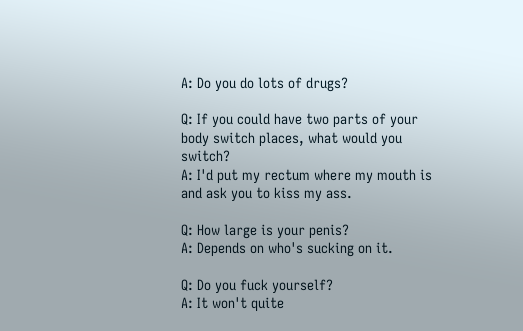A: Do you do lots of drugs?

Q: If you could have two parts of your body switch places, what would you switch?
A: I'd put my rectum where my mouth is and ask you to kiss my ass.

Q: How large is your penis?
A: Depends on who's sucking on it.

Q: Do you fuck yourself?
A: It won't quite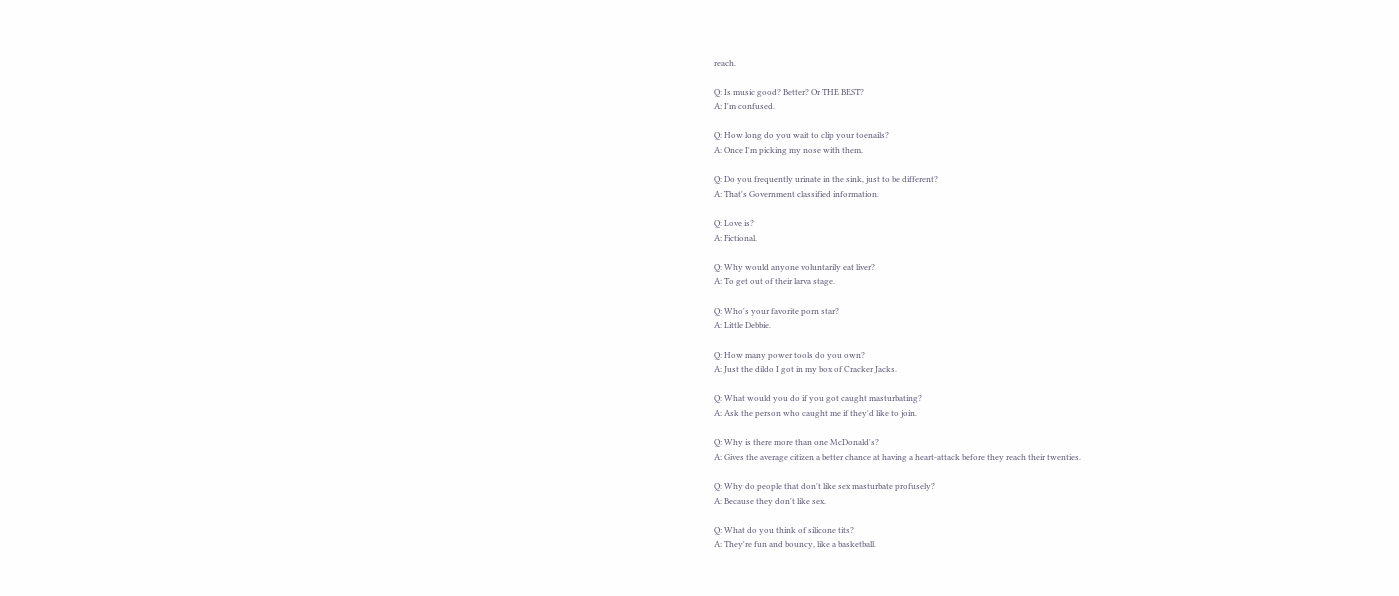reach.

Q: Is music good? Better? Or THE BEST?
A: I'm confused.

Q: How long do you wait to clip your toenails?
A: Once I'm picking my nose with them.

Q: Do you frequently urinate in the sink, just to be different?
A: That's Government classified information.

Q: Love is?
A: Fictional.

Q: Why would anyone voluntarily eat liver?
A: To get out of their larva stage.

Q: Who's your favorite porn star?
A: Little Debbie.

Q: How many power tools do you own?
A: Just the dildo I got in my box of Cracker Jacks.

Q: What would you do if you got caught masturbating?
A: Ask the person who caught me if they'd like to join.

Q: Why is there more than one McDonald's?
A: Gives the average citizen a better chance at having a heart-attack before they reach their twenties.

Q: Why do people that don't like sex masturbate profusely?
A: Because they don't like sex.

Q: What do you think of silicone tits?
A: They're fun and bouncy, like a basketball.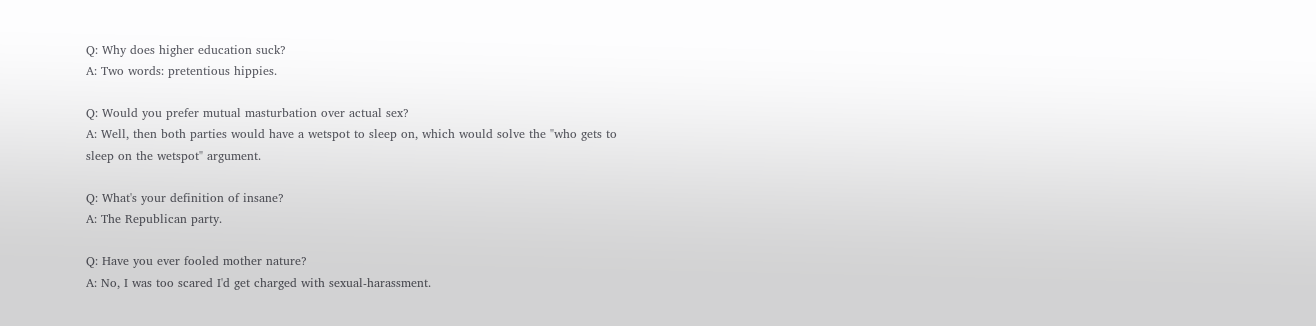Q: Why does higher education suck?
A: Two words: pretentious hippies.

Q: Would you prefer mutual masturbation over actual sex?
A: Well, then both parties would have a wetspot to sleep on, which would solve the "who gets to sleep on the wetspot" argument.

Q: What's your definition of insane?
A: The Republican party.

Q: Have you ever fooled mother nature?
A: No, I was too scared I'd get charged with sexual-harassment.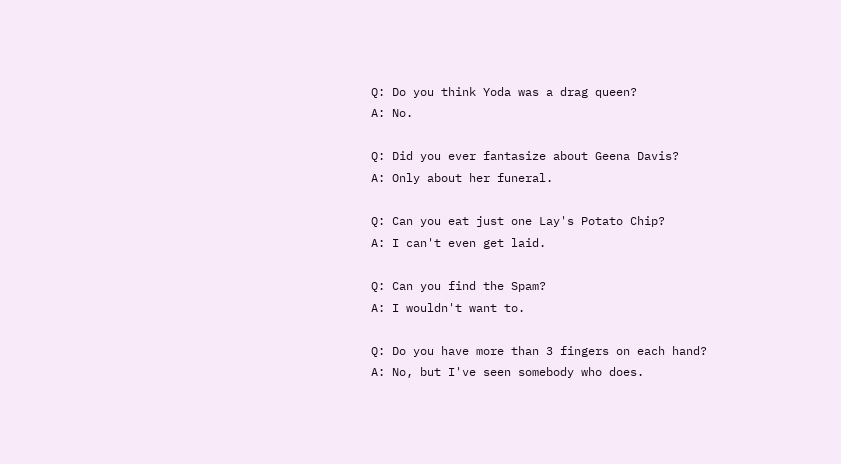Q: Do you think Yoda was a drag queen?
A: No.

Q: Did you ever fantasize about Geena Davis?
A: Only about her funeral.

Q: Can you eat just one Lay's Potato Chip?
A: I can't even get laid.

Q: Can you find the Spam?
A: I wouldn't want to.

Q: Do you have more than 3 fingers on each hand?
A: No, but I've seen somebody who does.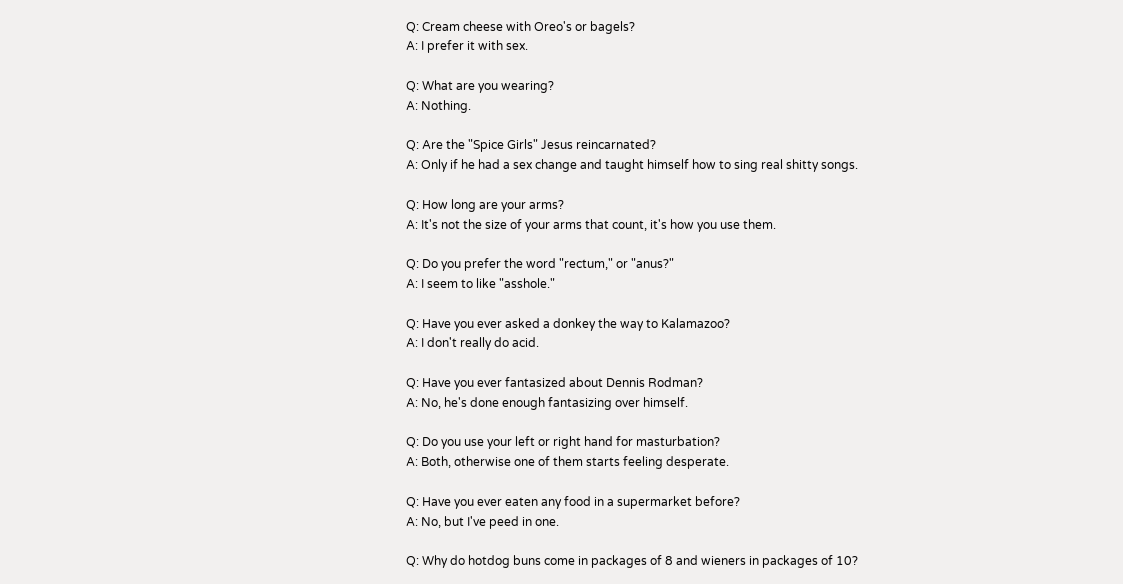Q: Cream cheese with Oreo's or bagels?
A: I prefer it with sex.

Q: What are you wearing?
A: Nothing.

Q: Are the "Spice Girls" Jesus reincarnated?
A: Only if he had a sex change and taught himself how to sing real shitty songs.

Q: How long are your arms?
A: It's not the size of your arms that count, it's how you use them.

Q: Do you prefer the word "rectum," or "anus?"
A: I seem to like "asshole."

Q: Have you ever asked a donkey the way to Kalamazoo?
A: I don't really do acid.

Q: Have you ever fantasized about Dennis Rodman?
A: No, he's done enough fantasizing over himself.

Q: Do you use your left or right hand for masturbation?
A: Both, otherwise one of them starts feeling desperate.

Q: Have you ever eaten any food in a supermarket before?
A: No, but I've peed in one.

Q: Why do hotdog buns come in packages of 8 and wieners in packages of 10?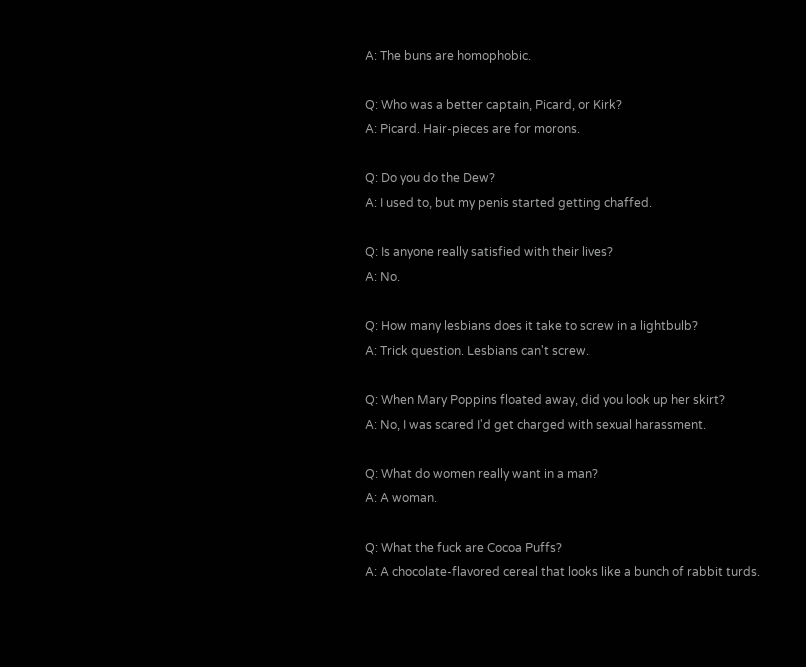A: The buns are homophobic.

Q: Who was a better captain, Picard, or Kirk?
A: Picard. Hair-pieces are for morons.

Q: Do you do the Dew?
A: I used to, but my penis started getting chaffed.

Q: Is anyone really satisfied with their lives?
A: No.

Q: How many lesbians does it take to screw in a lightbulb?
A: Trick question. Lesbians can't screw.

Q: When Mary Poppins floated away, did you look up her skirt?
A: No, I was scared I'd get charged with sexual harassment.

Q: What do women really want in a man?
A: A woman.

Q: What the fuck are Cocoa Puffs?
A: A chocolate-flavored cereal that looks like a bunch of rabbit turds.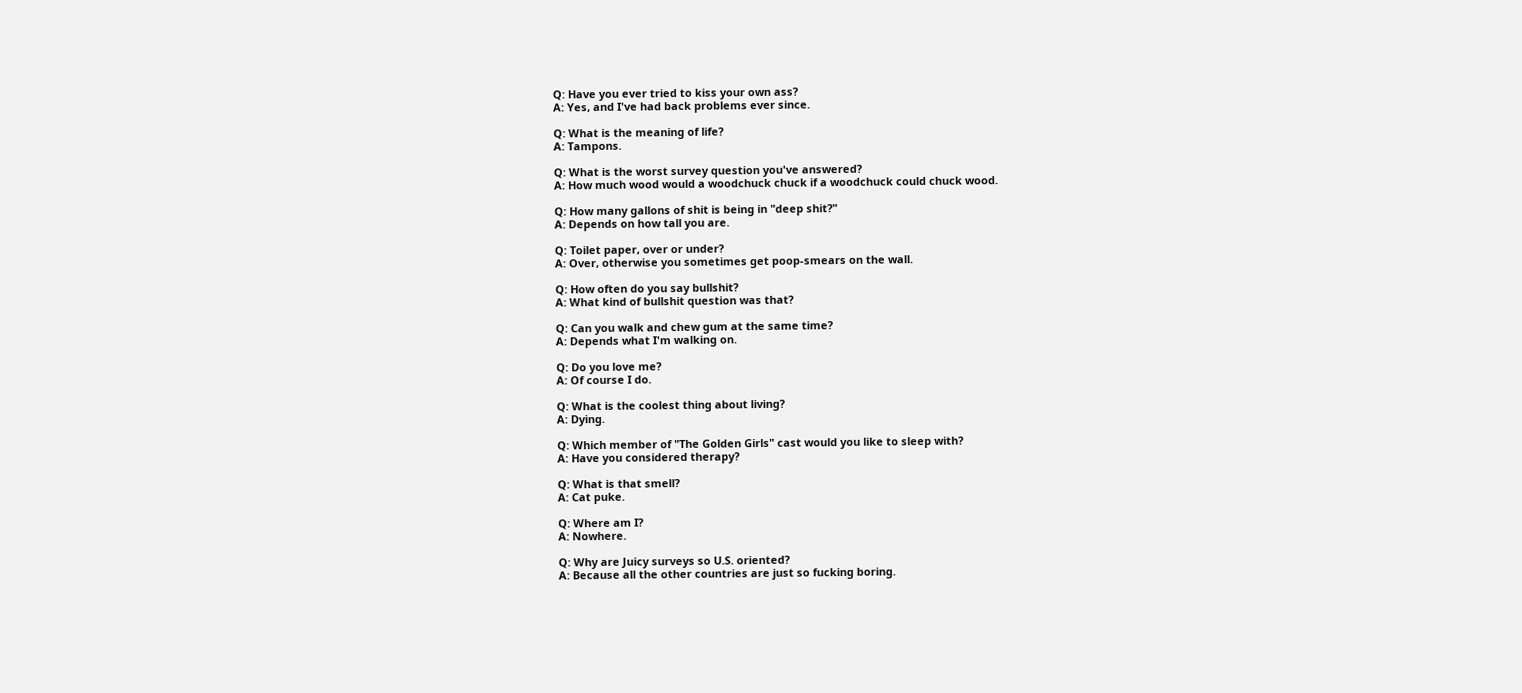Q: Have you ever tried to kiss your own ass?
A: Yes, and I've had back problems ever since.

Q: What is the meaning of life?
A: Tampons.

Q: What is the worst survey question you've answered?
A: How much wood would a woodchuck chuck if a woodchuck could chuck wood.

Q: How many gallons of shit is being in "deep shit?"
A: Depends on how tall you are.

Q: Toilet paper, over or under?
A: Over, otherwise you sometimes get poop-smears on the wall.

Q: How often do you say bullshit?
A: What kind of bullshit question was that?

Q: Can you walk and chew gum at the same time?
A: Depends what I'm walking on.

Q: Do you love me?
A: Of course I do.

Q: What is the coolest thing about living?
A: Dying.

Q: Which member of "The Golden Girls" cast would you like to sleep with?
A: Have you considered therapy?

Q: What is that smell?
A: Cat puke.

Q: Where am I?
A: Nowhere.

Q: Why are Juicy surveys so U.S. oriented?
A: Because all the other countries are just so fucking boring.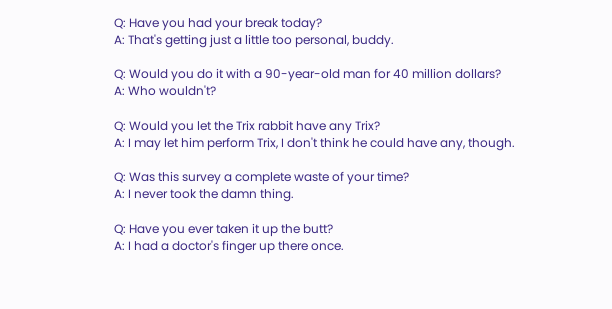Q: Have you had your break today?
A: That's getting just a little too personal, buddy.

Q: Would you do it with a 90-year-old man for 40 million dollars?
A: Who wouldn't?

Q: Would you let the Trix rabbit have any Trix?
A: I may let him perform Trix, I don't think he could have any, though.

Q: Was this survey a complete waste of your time?
A: I never took the damn thing.

Q: Have you ever taken it up the butt?
A: I had a doctor's finger up there once.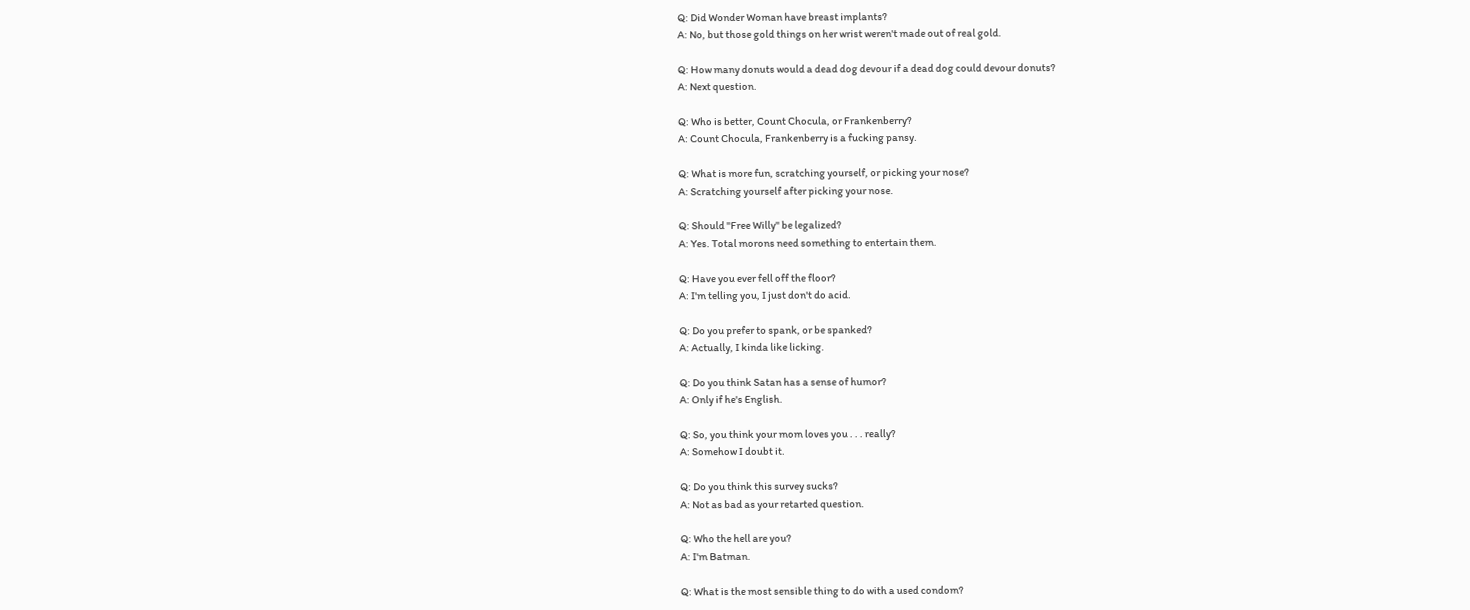Q: Did Wonder Woman have breast implants?
A: No, but those gold things on her wrist weren't made out of real gold.

Q: How many donuts would a dead dog devour if a dead dog could devour donuts?
A: Next question.

Q: Who is better, Count Chocula, or Frankenberry?
A: Count Chocula, Frankenberry is a fucking pansy.

Q: What is more fun, scratching yourself, or picking your nose?
A: Scratching yourself after picking your nose.

Q: Should "Free Willy" be legalized?
A: Yes. Total morons need something to entertain them.

Q: Have you ever fell off the floor?
A: I'm telling you, I just don't do acid.

Q: Do you prefer to spank, or be spanked?
A: Actually, I kinda like licking.

Q: Do you think Satan has a sense of humor?
A: Only if he's English.

Q: So, you think your mom loves you . . . really?
A: Somehow I doubt it.

Q: Do you think this survey sucks?
A: Not as bad as your retarted question.

Q: Who the hell are you?
A: I'm Batman.

Q: What is the most sensible thing to do with a used condom?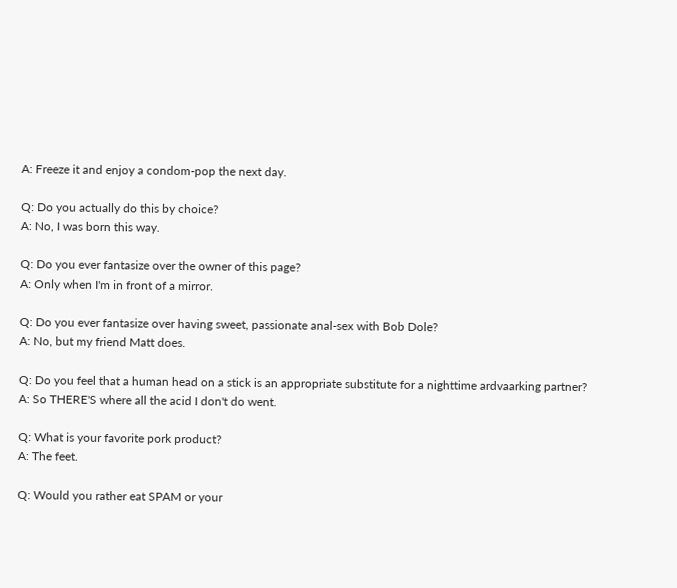A: Freeze it and enjoy a condom-pop the next day.

Q: Do you actually do this by choice?
A: No, I was born this way.

Q: Do you ever fantasize over the owner of this page?
A: Only when I'm in front of a mirror.

Q: Do you ever fantasize over having sweet, passionate anal-sex with Bob Dole?
A: No, but my friend Matt does.

Q: Do you feel that a human head on a stick is an appropriate substitute for a nighttime ardvaarking partner?
A: So THERE'S where all the acid I don't do went.

Q: What is your favorite pork product?
A: The feet.

Q: Would you rather eat SPAM or your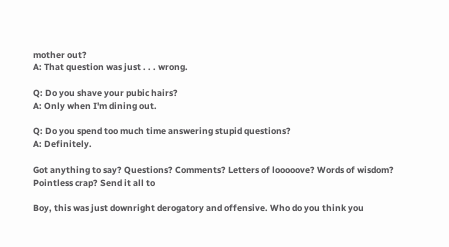mother out?
A: That question was just . . . wrong.

Q: Do you shave your pubic hairs?
A: Only when I'm dining out.

Q: Do you spend too much time answering stupid questions?
A: Definitely.

Got anything to say? Questions? Comments? Letters of looooove? Words of wisdom? Pointless crap? Send it all to

Boy, this was just downright derogatory and offensive. Who do you think you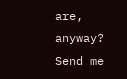are, anyway? Send me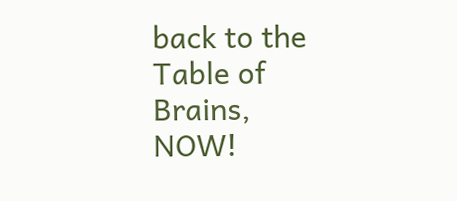back to the Table of Brains, NOW!